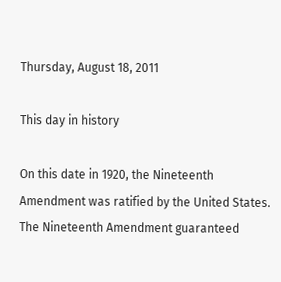Thursday, August 18, 2011

This day in history

On this date in 1920, the Nineteenth Amendment was ratified by the United States. The Nineteenth Amendment guaranteed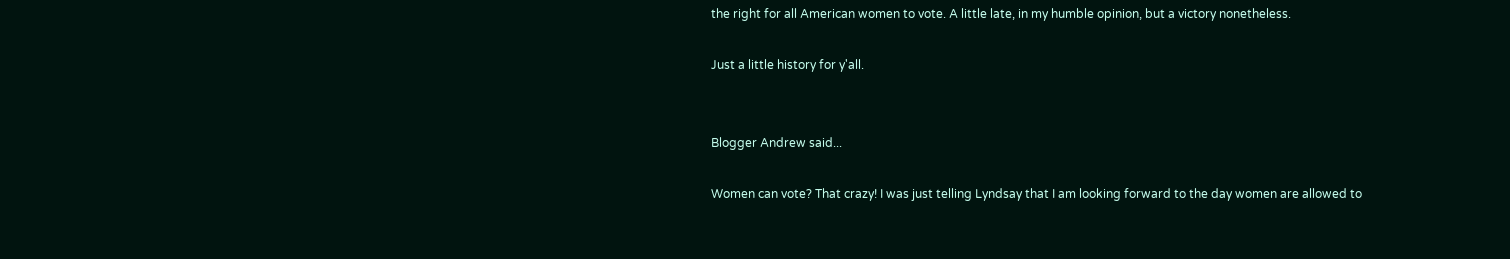the right for all American women to vote. A little late, in my humble opinion, but a victory nonetheless.

Just a little history for y'all.


Blogger Andrew said...

Women can vote? That crazy! I was just telling Lyndsay that I am looking forward to the day women are allowed to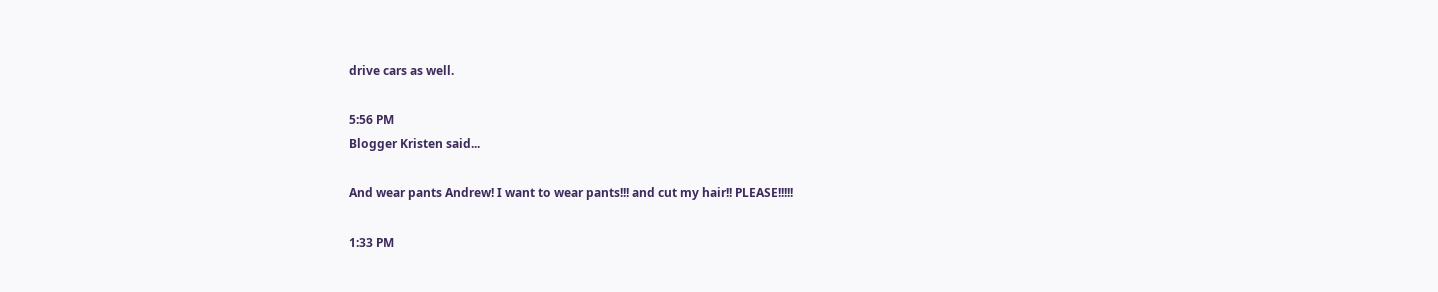drive cars as well.

5:56 PM
Blogger Kristen said...

And wear pants Andrew! I want to wear pants!!! and cut my hair!! PLEASE!!!!!

1:33 PM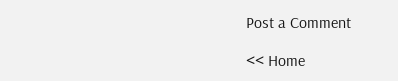Post a Comment

<< Home